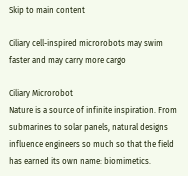Skip to main content

Ciliary cell-inspired microrobots may swim faster and may carry more cargo

Ciliary Microrobot
Nature is a source of infinite inspiration. From submarines to solar panels, natural designs influence engineers so much so that the field has earned its own name: biomimetics.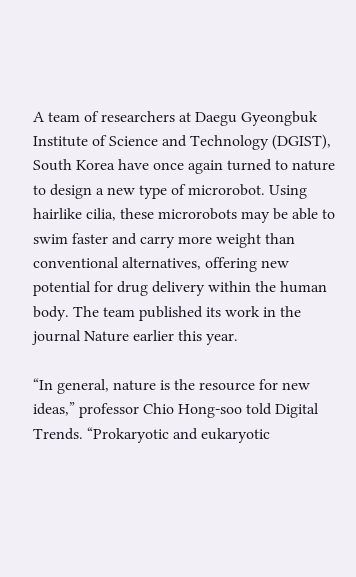A team of researchers at Daegu Gyeongbuk Institute of Science and Technology (DGIST), South Korea have once again turned to nature to design a new type of microrobot. Using hairlike cilia, these microrobots may be able to swim faster and carry more weight than conventional alternatives, offering new potential for drug delivery within the human body. The team published its work in the journal Nature earlier this year.

“In general, nature is the resource for new ideas,” professor Chio Hong-soo told Digital Trends. “Prokaryotic and eukaryotic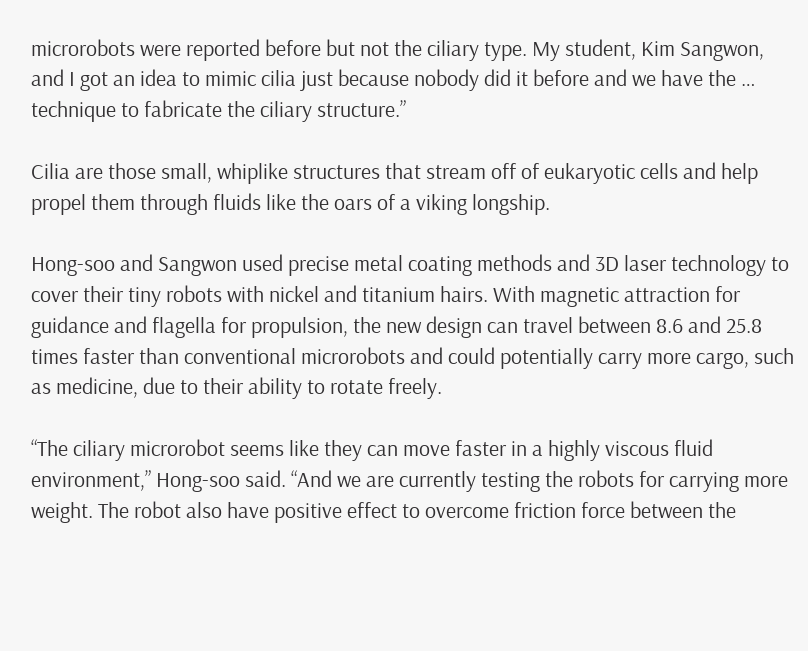microrobots were reported before but not the ciliary type. My student, Kim Sangwon, and I got an idea to mimic cilia just because nobody did it before and we have the … technique to fabricate the ciliary structure.”

Cilia are those small, whiplike structures that stream off of eukaryotic cells and help propel them through fluids like the oars of a viking longship.

Hong-soo and Sangwon used precise metal coating methods and 3D laser technology to cover their tiny robots with nickel and titanium hairs. With magnetic attraction for guidance and flagella for propulsion, the new design can travel between 8.6 and 25.8 times faster than conventional microrobots and could potentially carry more cargo, such as medicine, due to their ability to rotate freely.

“The ciliary microrobot seems like they can move faster in a highly viscous fluid environment,” Hong-soo said. “And we are currently testing the robots for carrying more weight. The robot also have positive effect to overcome friction force between the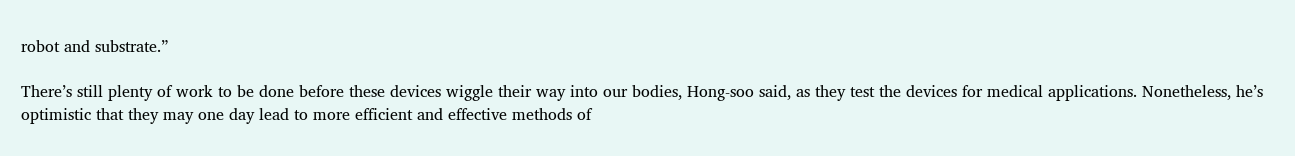robot and substrate.”

There’s still plenty of work to be done before these devices wiggle their way into our bodies, Hong-soo said, as they test the devices for medical applications. Nonetheless, he’s optimistic that they may one day lead to more efficient and effective methods of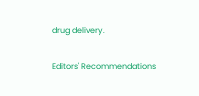drug delivery.

Editors' Recommendations